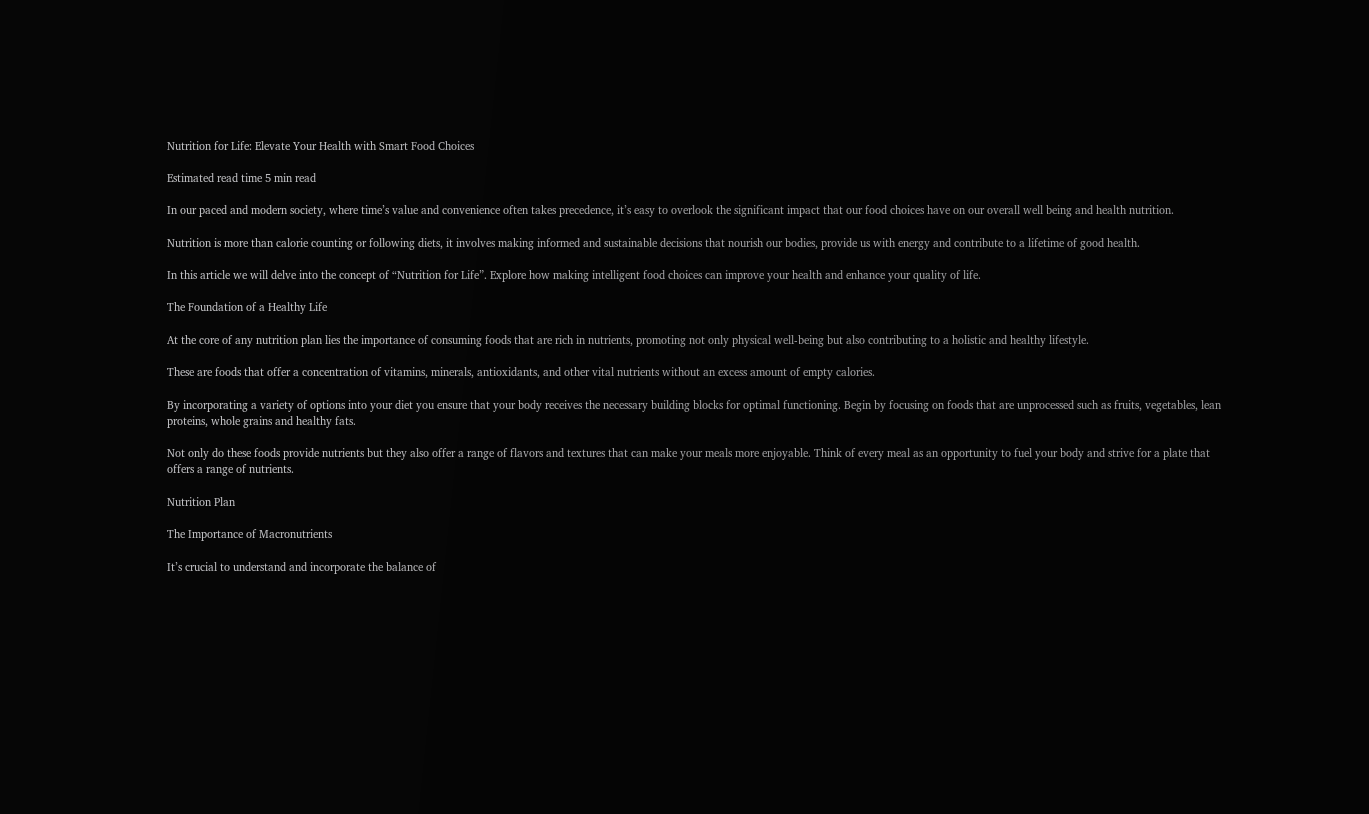Nutrition for Life: Elevate Your Health with Smart Food Choices

Estimated read time 5 min read

In our paced and modern society, where time’s value and convenience often takes precedence, it’s easy to overlook the significant impact that our food choices have on our overall well being and health nutrition.

Nutrition is more than calorie counting or following diets, it involves making informed and sustainable decisions that nourish our bodies, provide us with energy and contribute to a lifetime of good health.

In this article we will delve into the concept of “Nutrition for Life”. Explore how making intelligent food choices can improve your health and enhance your quality of life.

The Foundation of a Healthy Life

At the core of any nutrition plan lies the importance of consuming foods that are rich in nutrients, promoting not only physical well-being but also contributing to a holistic and healthy lifestyle.

These are foods that offer a concentration of vitamins, minerals, antioxidants, and other vital nutrients without an excess amount of empty calories.

By incorporating a variety of options into your diet you ensure that your body receives the necessary building blocks for optimal functioning. Begin by focusing on foods that are unprocessed such as fruits, vegetables, lean proteins, whole grains and healthy fats.

Not only do these foods provide nutrients but they also offer a range of flavors and textures that can make your meals more enjoyable. Think of every meal as an opportunity to fuel your body and strive for a plate that offers a range of nutrients.

Nutrition Plan

The Importance of Macronutrients

It’s crucial to understand and incorporate the balance of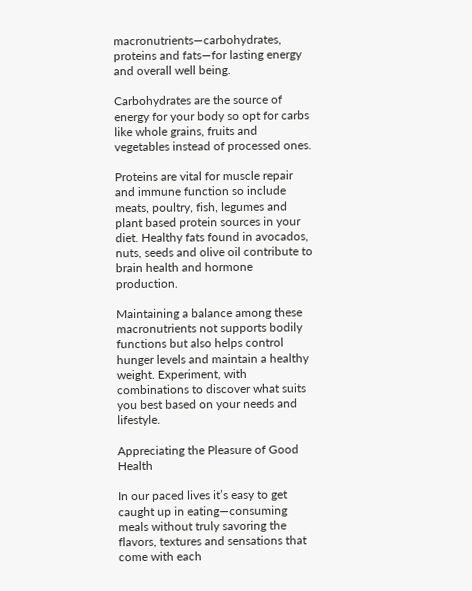macronutrients—carbohydrates, proteins and fats—for lasting energy and overall well being.

Carbohydrates are the source of energy for your body so opt for carbs like whole grains, fruits and vegetables instead of processed ones.

Proteins are vital for muscle repair and immune function so include meats, poultry, fish, legumes and plant based protein sources in your diet. Healthy fats found in avocados, nuts, seeds and olive oil contribute to brain health and hormone production.

Maintaining a balance among these macronutrients not supports bodily functions but also helps control hunger levels and maintain a healthy weight. Experiment, with combinations to discover what suits you best based on your needs and lifestyle.

Appreciating the Pleasure of Good Health

In our paced lives it’s easy to get caught up in eating—consuming meals without truly savoring the flavors, textures and sensations that come with each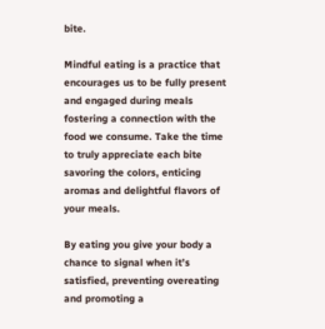bite.

Mindful eating is a practice that encourages us to be fully present and engaged during meals fostering a connection with the food we consume. Take the time to truly appreciate each bite savoring the colors, enticing aromas and delightful flavors of your meals.

By eating you give your body a chance to signal when it’s satisfied, preventing overeating and promoting a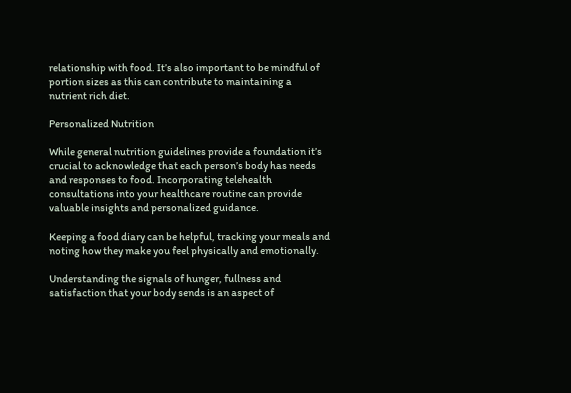relationship with food. It’s also important to be mindful of portion sizes as this can contribute to maintaining a nutrient rich diet.

Personalized Nutrition

While general nutrition guidelines provide a foundation it’s crucial to acknowledge that each person’s body has needs and responses to food. Incorporating telehealth consultations into your healthcare routine can provide valuable insights and personalized guidance.

Keeping a food diary can be helpful, tracking your meals and noting how they make you feel physically and emotionally.

Understanding the signals of hunger, fullness and satisfaction that your body sends is an aspect of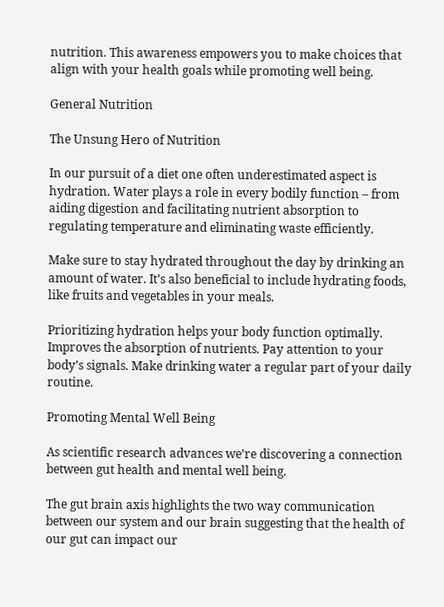nutrition. This awareness empowers you to make choices that align with your health goals while promoting well being.

General Nutrition

The Unsung Hero of Nutrition

In our pursuit of a diet one often underestimated aspect is hydration. Water plays a role in every bodily function – from aiding digestion and facilitating nutrient absorption to regulating temperature and eliminating waste efficiently.

Make sure to stay hydrated throughout the day by drinking an amount of water. It’s also beneficial to include hydrating foods, like fruits and vegetables in your meals.

Prioritizing hydration helps your body function optimally. Improves the absorption of nutrients. Pay attention to your body’s signals. Make drinking water a regular part of your daily routine.

Promoting Mental Well Being

As scientific research advances we’re discovering a connection between gut health and mental well being.

The gut brain axis highlights the two way communication between our system and our brain suggesting that the health of our gut can impact our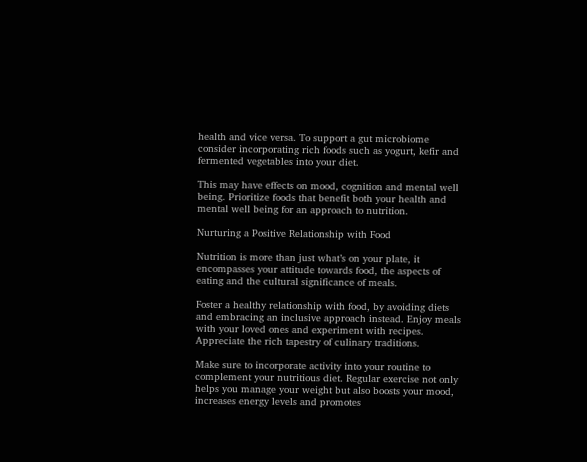health and vice versa. To support a gut microbiome consider incorporating rich foods such as yogurt, kefir and fermented vegetables into your diet.

This may have effects on mood, cognition and mental well being. Prioritize foods that benefit both your health and mental well being for an approach to nutrition.

Nurturing a Positive Relationship with Food

Nutrition is more than just what’s on your plate, it encompasses your attitude towards food, the aspects of eating and the cultural significance of meals.

Foster a healthy relationship with food, by avoiding diets and embracing an inclusive approach instead. Enjoy meals with your loved ones and experiment with recipes. Appreciate the rich tapestry of culinary traditions.

Make sure to incorporate activity into your routine to complement your nutritious diet. Regular exercise not only helps you manage your weight but also boosts your mood, increases energy levels and promotes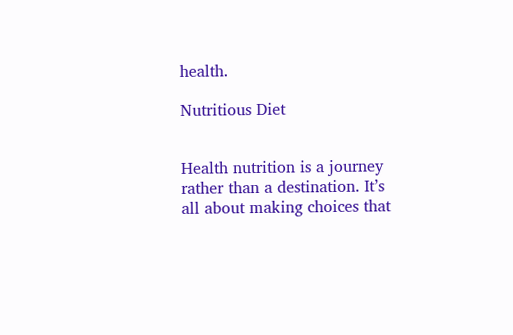health.

Nutritious Diet


Health nutrition is a journey rather than a destination. It’s all about making choices that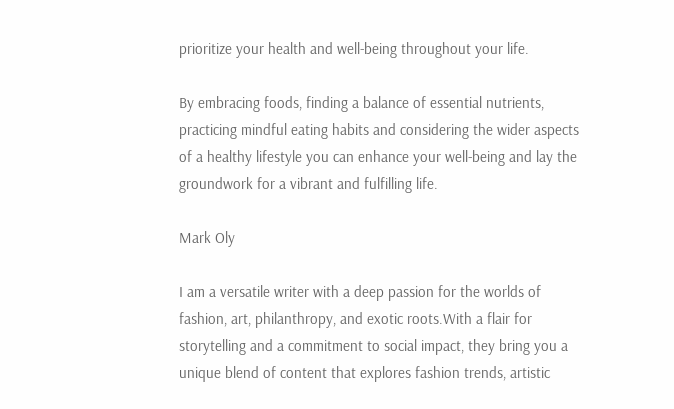prioritize your health and well-being throughout your life.

By embracing foods, finding a balance of essential nutrients, practicing mindful eating habits and considering the wider aspects of a healthy lifestyle you can enhance your well-being and lay the groundwork for a vibrant and fulfilling life.

Mark Oly

I am a versatile writer with a deep passion for the worlds of fashion, art, philanthropy, and exotic roots.With a flair for storytelling and a commitment to social impact, they bring you a unique blend of content that explores fashion trends, artistic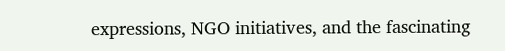expressions, NGO initiatives, and the fascinating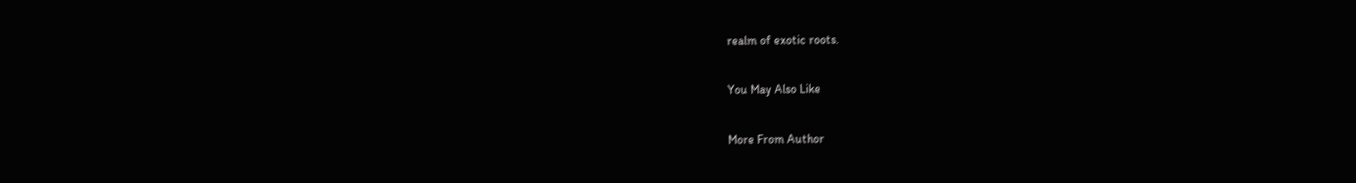realm of exotic roots.

You May Also Like

More From Author